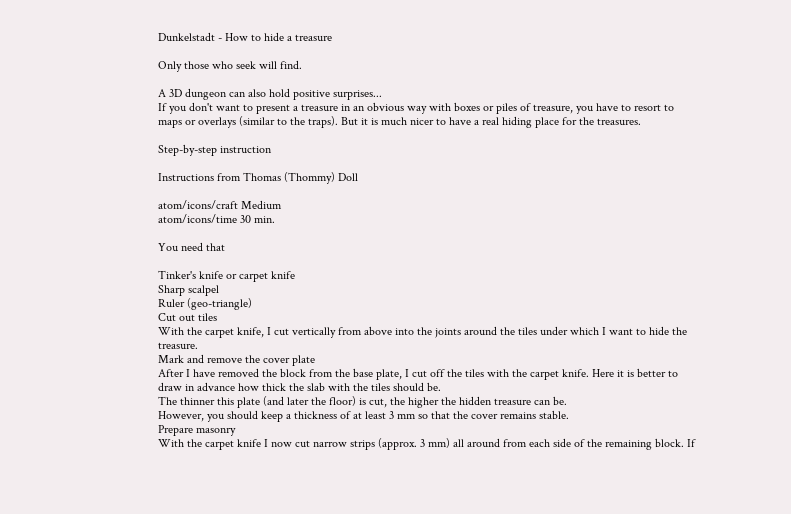Dunkelstadt - How to hide a treasure

Only those who seek will find.

A 3D dungeon can also hold positive surprises...
If you don't want to present a treasure in an obvious way with boxes or piles of treasure, you have to resort to maps or overlays (similar to the traps). But it is much nicer to have a real hiding place for the treasures.

Step-by-step instruction

Instructions from Thomas (Thommy) Doll

atom/icons/craft Medium
atom/icons/time 30 min.

You need that

Tinker's knife or carpet knife
Sharp scalpel
Ruler (geo-triangle)
Cut out tiles
With the carpet knife, I cut vertically from above into the joints around the tiles under which I want to hide the treasure.
Mark and remove the cover plate
After I have removed the block from the base plate, I cut off the tiles with the carpet knife. Here it is better to draw in advance how thick the slab with the tiles should be.
The thinner this plate (and later the floor) is cut, the higher the hidden treasure can be.
However, you should keep a thickness of at least 3 mm so that the cover remains stable.
Prepare masonry
With the carpet knife I now cut narrow strips (approx. 3 mm) all around from each side of the remaining block. If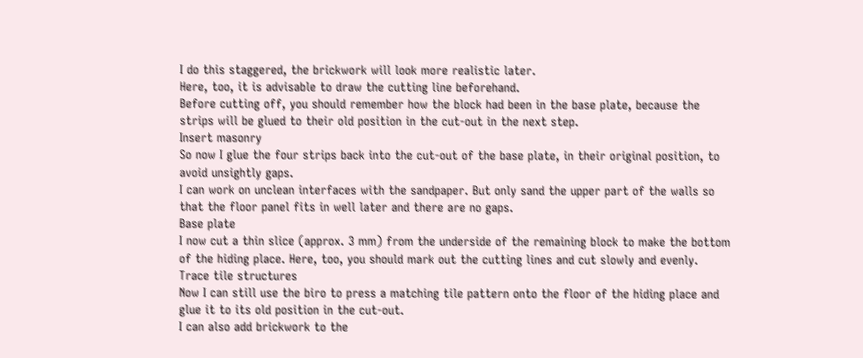I do this staggered, the brickwork will look more realistic later.
Here, too, it is advisable to draw the cutting line beforehand.
Before cutting off, you should remember how the block had been in the base plate, because the strips will be glued to their old position in the cut-out in the next step.
Insert masonry
So now I glue the four strips back into the cut-out of the base plate, in their original position, to avoid unsightly gaps.
I can work on unclean interfaces with the sandpaper. But only sand the upper part of the walls so that the floor panel fits in well later and there are no gaps.
Base plate
I now cut a thin slice (approx. 3 mm) from the underside of the remaining block to make the bottom of the hiding place. Here, too, you should mark out the cutting lines and cut slowly and evenly.
Trace tile structures
Now I can still use the biro to press a matching tile pattern onto the floor of the hiding place and glue it to its old position in the cut-out.
I can also add brickwork to the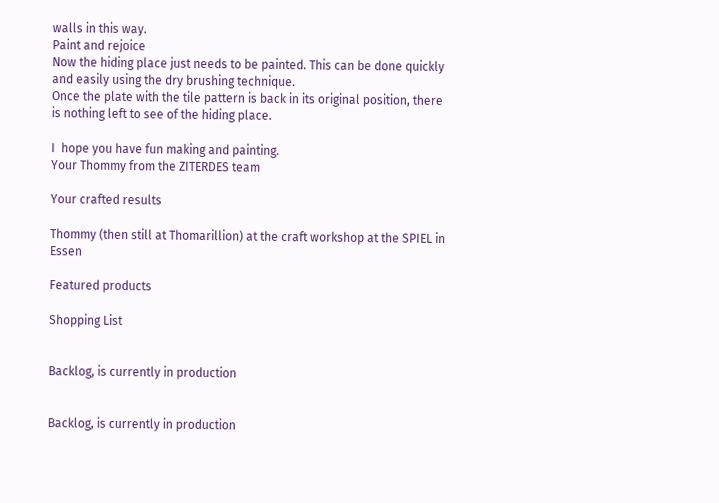walls in this way.
Paint and rejoice
Now the hiding place just needs to be painted. This can be done quickly and easily using the dry brushing technique.
Once the plate with the tile pattern is back in its original position, there is nothing left to see of the hiding place.

I  hope you have fun making and painting.
Your Thommy from the ZITERDES team

Your crafted results

Thommy (then still at Thomarillion) at the craft workshop at the SPIEL in Essen

Featured products

Shopping List


Backlog, is currently in production


Backlog, is currently in production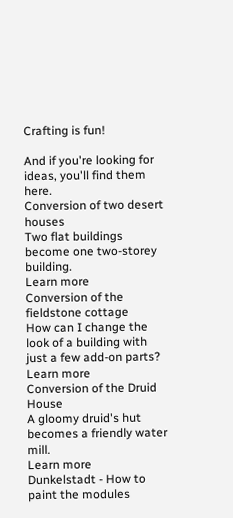Crafting is fun!

And if you're looking for ideas, you'll find them here.
Conversion of two desert houses
Two flat buildings become one two-storey building.
Learn more
Conversion of the fieldstone cottage
How can I change the look of a building with just a few add-on parts?
Learn more
Conversion of the Druid House
A gloomy druid's hut becomes a friendly water mill.
Learn more
Dunkelstadt - How to paint the modules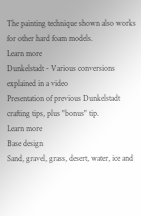The painting technique shown also works for other hard foam models.
Learn more
Dunkelstadt - Various conversions explained in a video
Presentation of previous Dunkelstadt crafting tips, plus "bonus" tip.
Learn more
Base design
Sand, gravel, grass, desert, water, ice and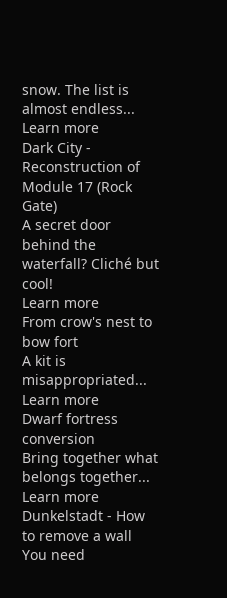snow. The list is almost endless...
Learn more
Dark City - Reconstruction of Module 17 (Rock Gate)
A secret door behind the waterfall? Cliché but cool!
Learn more
From crow's nest to bow fort
A kit is misappropriated...
Learn more
Dwarf fortress conversion
Bring together what belongs together...
Learn more
Dunkelstadt - How to remove a wall
You need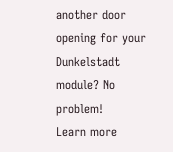another door opening for your Dunkelstadt module? No problem!
Learn more